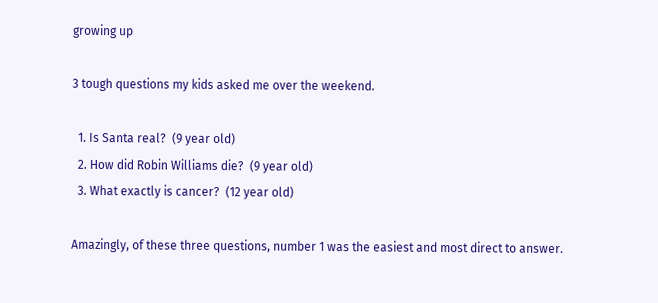growing up

3 tough questions my kids asked me over the weekend.

  1. Is Santa real?  (9 year old)
  2. How did Robin Williams die?  (9 year old)
  3. What exactly is cancer?  (12 year old)

Amazingly, of these three questions, number 1 was the easiest and most direct to answer.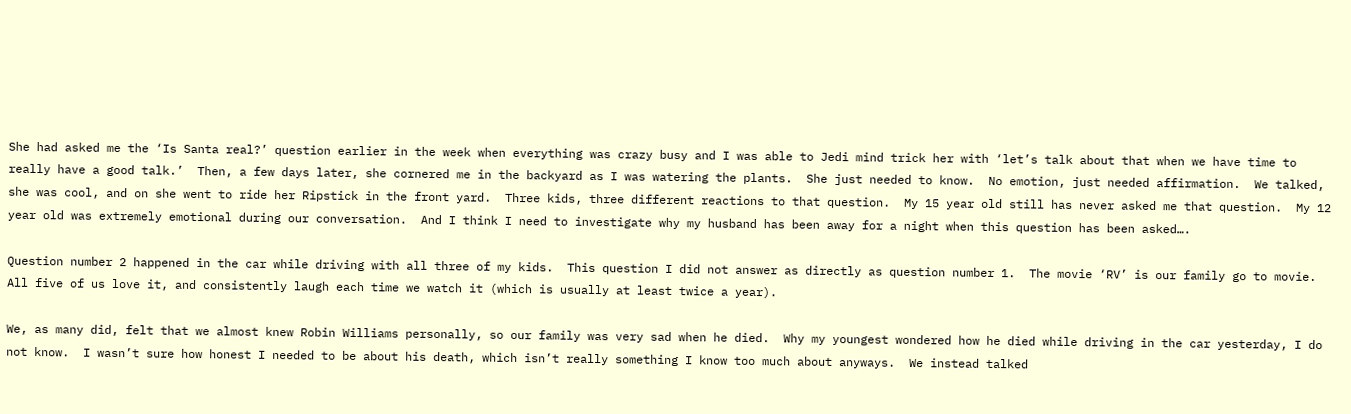She had asked me the ‘Is Santa real?’ question earlier in the week when everything was crazy busy and I was able to Jedi mind trick her with ‘let’s talk about that when we have time to really have a good talk.’  Then, a few days later, she cornered me in the backyard as I was watering the plants.  She just needed to know.  No emotion, just needed affirmation.  We talked, she was cool, and on she went to ride her Ripstick in the front yard.  Three kids, three different reactions to that question.  My 15 year old still has never asked me that question.  My 12 year old was extremely emotional during our conversation.  And I think I need to investigate why my husband has been away for a night when this question has been asked….

Question number 2 happened in the car while driving with all three of my kids.  This question I did not answer as directly as question number 1.  The movie ‘RV’ is our family go to movie.  All five of us love it, and consistently laugh each time we watch it (which is usually at least twice a year).

We, as many did, felt that we almost knew Robin Williams personally, so our family was very sad when he died.  Why my youngest wondered how he died while driving in the car yesterday, I do not know.  I wasn’t sure how honest I needed to be about his death, which isn’t really something I know too much about anyways.  We instead talked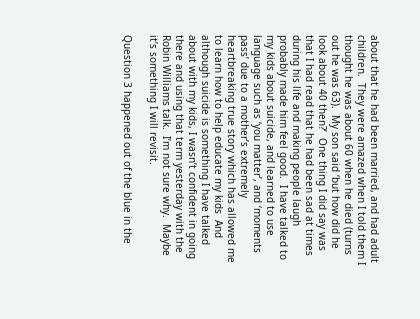about that he had been married, and had adult children.  They were amazed when I told them I thought he was about 60 when he died (turns out he was 63).  My son said ‘but how did he look about 40 then?’  One thing I did say was that I had read that he had been sad at times during his life and making people laugh probably made him feel good.  I have talked to my kids about suicide, and learned to use language such as ‘you matter’, and ‘moments pass’ due to a mother’s extremely heartbreaking true story which has allowed me to learn how to help educate my kids  And although suicide is something I have talked about with my kids, I wasn’t confident in going there and using that term yesterday with the Robin Williams talk.  I’m not sure why.  Maybe it’s something I will revisit.

Question 3 happened out of the blue in the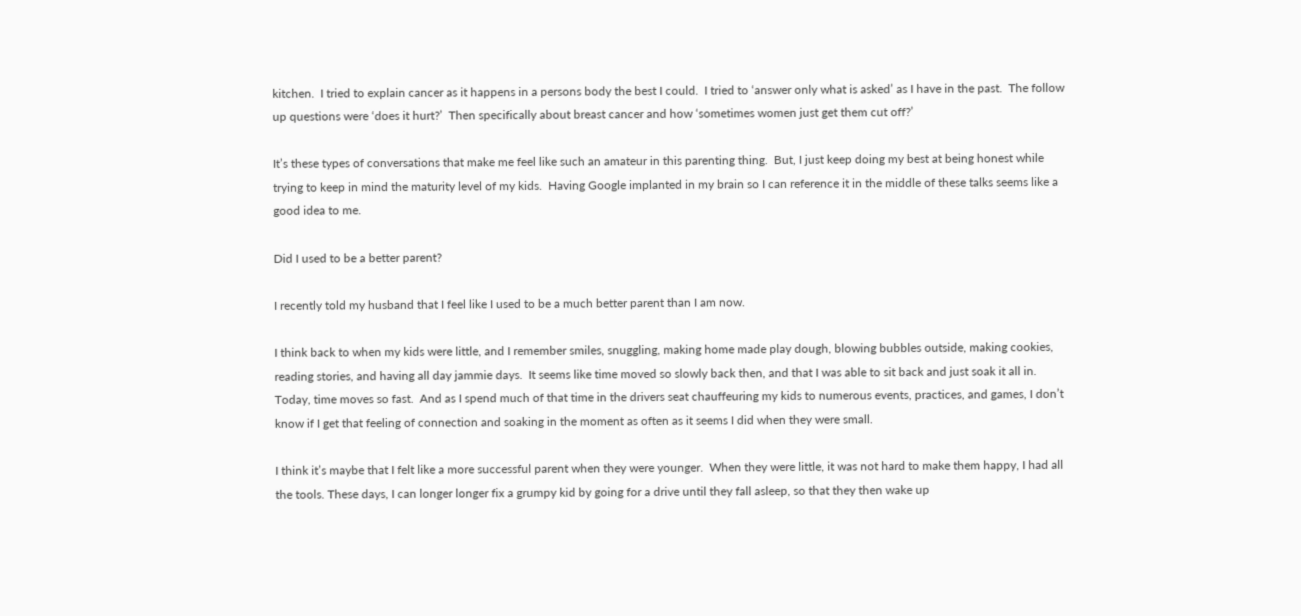kitchen.  I tried to explain cancer as it happens in a persons body the best I could.  I tried to ‘answer only what is asked’ as I have in the past.  The follow up questions were ‘does it hurt?’  Then specifically about breast cancer and how ‘sometimes women just get them cut off?’

It’s these types of conversations that make me feel like such an amateur in this parenting thing.  But, I just keep doing my best at being honest while trying to keep in mind the maturity level of my kids.  Having Google implanted in my brain so I can reference it in the middle of these talks seems like a good idea to me.

Did I used to be a better parent?

I recently told my husband that I feel like I used to be a much better parent than I am now.

I think back to when my kids were little, and I remember smiles, snuggling, making home made play dough, blowing bubbles outside, making cookies, reading stories, and having all day jammie days.  It seems like time moved so slowly back then, and that I was able to sit back and just soak it all in. Today, time moves so fast.  And as I spend much of that time in the drivers seat chauffeuring my kids to numerous events, practices, and games, I don’t know if I get that feeling of connection and soaking in the moment as often as it seems I did when they were small.

I think it’s maybe that I felt like a more successful parent when they were younger.  When they were little, it was not hard to make them happy, I had all the tools. These days, I can longer longer fix a grumpy kid by going for a drive until they fall asleep, so that they then wake up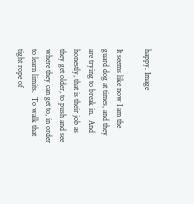happy. Image

It seems like now I am the guard dog at times, and they are trying to break in.  And honestly, that is their job as they get older, to push and see where they can get to, in order to learn limits.  To walk that tight rope of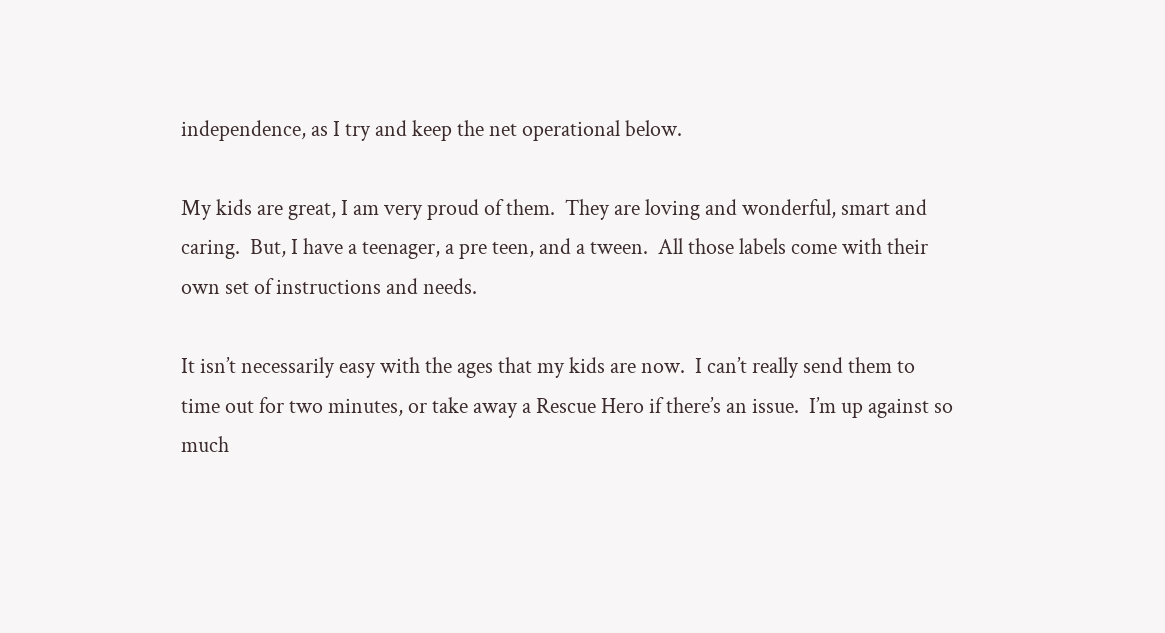independence, as I try and keep the net operational below.

My kids are great, I am very proud of them.  They are loving and wonderful, smart and caring.  But, I have a teenager, a pre teen, and a tween.  All those labels come with their own set of instructions and needs.

It isn’t necessarily easy with the ages that my kids are now.  I can’t really send them to time out for two minutes, or take away a Rescue Hero if there’s an issue.  I’m up against so much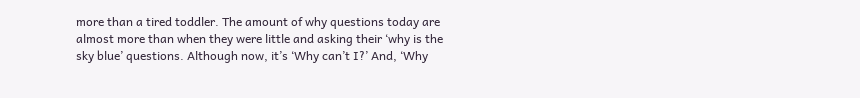more than a tired toddler. The amount of why questions today are almost more than when they were little and asking their ‘why is the sky blue’ questions. Although now, it’s ‘Why can’t I?’ And, ‘Why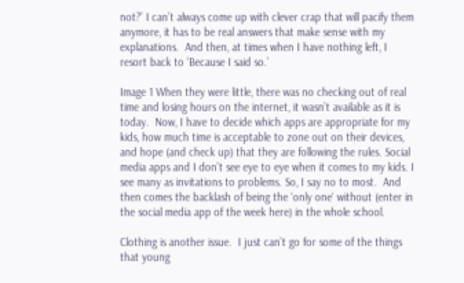not?’ I can’t always come up with clever crap that will pacify them anymore, it has to be real answers that make sense with my explanations.  And then, at times when I have nothing left, I resort back to ‘Because I said so.’

Image 1 When they were little, there was no checking out of real time and losing hours on the internet, it wasn’t available as it is today.  Now, I have to decide which apps are appropriate for my kids, how much time is acceptable to zone out on their devices, and hope (and check up) that they are following the rules. Social media apps and I don’t see eye to eye when it comes to my kids. I see many as invitations to problems. So, I say no to most.  And then comes the backlash of being the ‘only one‘ without (enter in the social media app of the week here) in the whole school.

Clothing is another issue.  I just can’t go for some of the things that young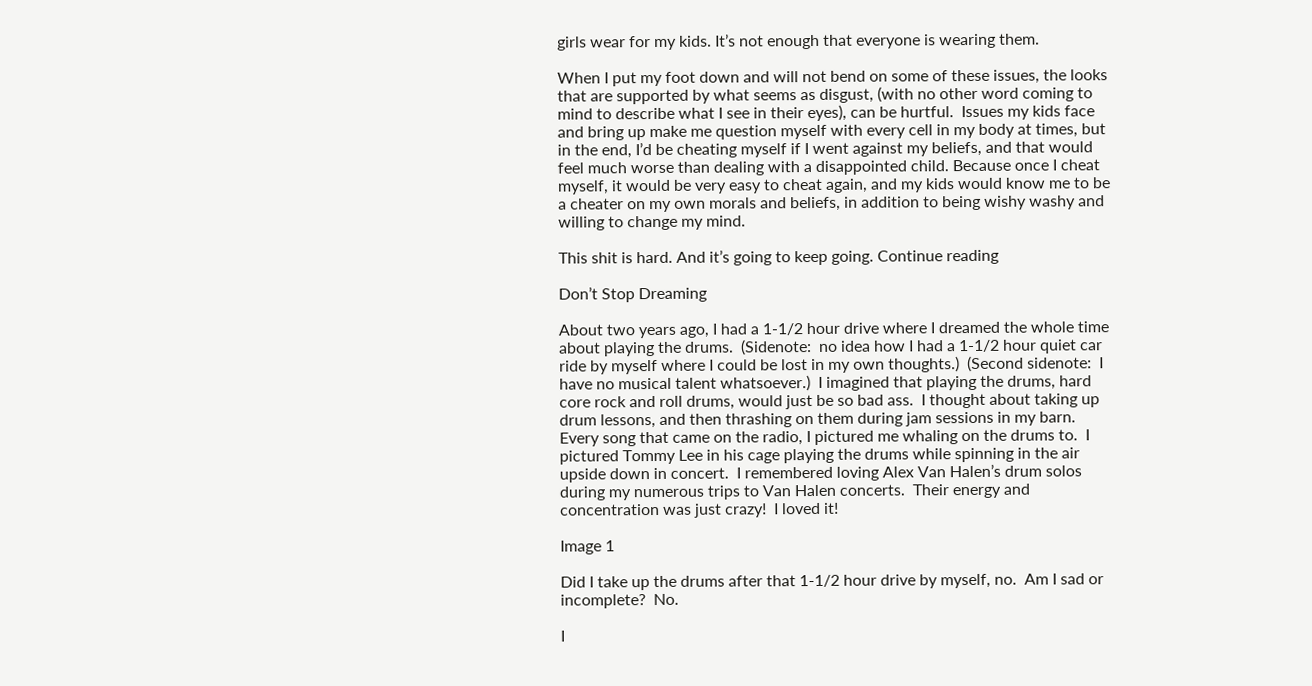girls wear for my kids. It’s not enough that everyone is wearing them.

When I put my foot down and will not bend on some of these issues, the looks that are supported by what seems as disgust, (with no other word coming to mind to describe what I see in their eyes), can be hurtful.  Issues my kids face and bring up make me question myself with every cell in my body at times, but in the end, I’d be cheating myself if I went against my beliefs, and that would feel much worse than dealing with a disappointed child. Because once I cheat myself, it would be very easy to cheat again, and my kids would know me to be a cheater on my own morals and beliefs, in addition to being wishy washy and willing to change my mind.

This shit is hard. And it’s going to keep going. Continue reading

Don’t Stop Dreaming

About two years ago, I had a 1-1/2 hour drive where I dreamed the whole time about playing the drums.  (Sidenote:  no idea how I had a 1-1/2 hour quiet car ride by myself where I could be lost in my own thoughts.)  (Second sidenote:  I have no musical talent whatsoever.)  I imagined that playing the drums, hard core rock and roll drums, would just be so bad ass.  I thought about taking up drum lessons, and then thrashing on them during jam sessions in my barn.  Every song that came on the radio, I pictured me whaling on the drums to.  I pictured Tommy Lee in his cage playing the drums while spinning in the air upside down in concert.  I remembered loving Alex Van Halen’s drum solos during my numerous trips to Van Halen concerts.  Their energy and concentration was just crazy!  I loved it!

Image 1

Did I take up the drums after that 1-1/2 hour drive by myself, no.  Am I sad or incomplete?  No.

I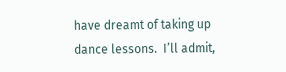have dreamt of taking up dance lessons.  I’ll admit,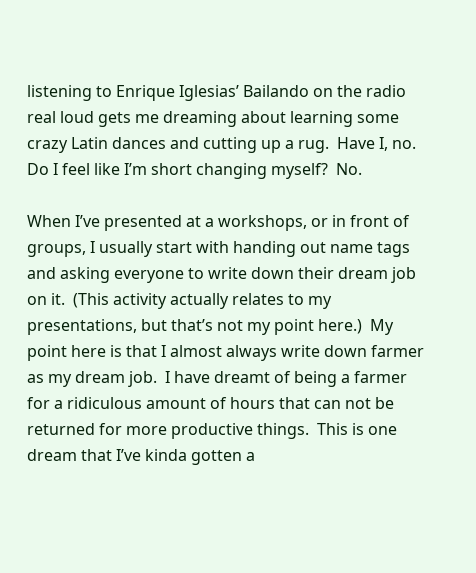listening to Enrique Iglesias’ Bailando on the radio real loud gets me dreaming about learning some crazy Latin dances and cutting up a rug.  Have I, no.  Do I feel like I’m short changing myself?  No.

When I’ve presented at a workshops, or in front of groups, I usually start with handing out name tags and asking everyone to write down their dream job on it.  (This activity actually relates to my presentations, but that’s not my point here.)  My point here is that I almost always write down farmer as my dream job.  I have dreamt of being a farmer for a ridiculous amount of hours that can not be returned for more productive things.  This is one dream that I’ve kinda gotten a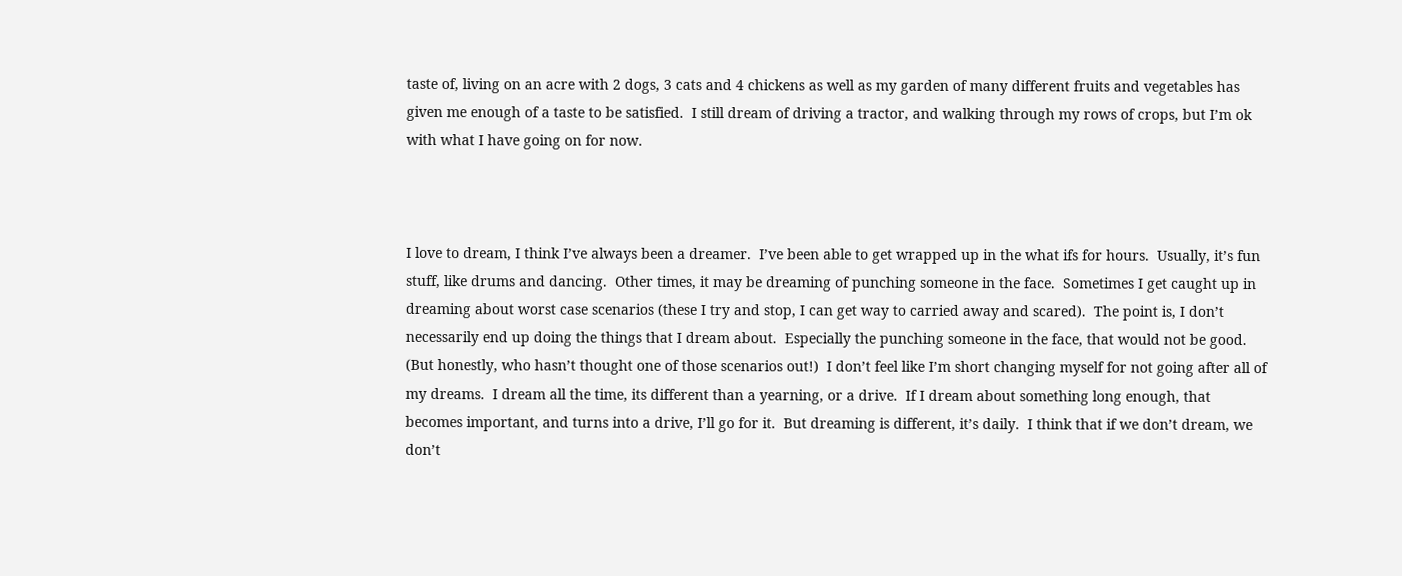taste of, living on an acre with 2 dogs, 3 cats and 4 chickens as well as my garden of many different fruits and vegetables has given me enough of a taste to be satisfied.  I still dream of driving a tractor, and walking through my rows of crops, but I’m ok with what I have going on for now.



I love to dream, I think I’ve always been a dreamer.  I’ve been able to get wrapped up in the what ifs for hours.  Usually, it’s fun stuff, like drums and dancing.  Other times, it may be dreaming of punching someone in the face.  Sometimes I get caught up in dreaming about worst case scenarios (these I try and stop, I can get way to carried away and scared).  The point is, I don’t necessarily end up doing the things that I dream about.  Especially the punching someone in the face, that would not be good.  (But honestly, who hasn’t thought one of those scenarios out!)  I don’t feel like I’m short changing myself for not going after all of my dreams.  I dream all the time, its different than a yearning, or a drive.  If I dream about something long enough, that becomes important, and turns into a drive, I’ll go for it.  But dreaming is different, it’s daily.  I think that if we don’t dream, we don’t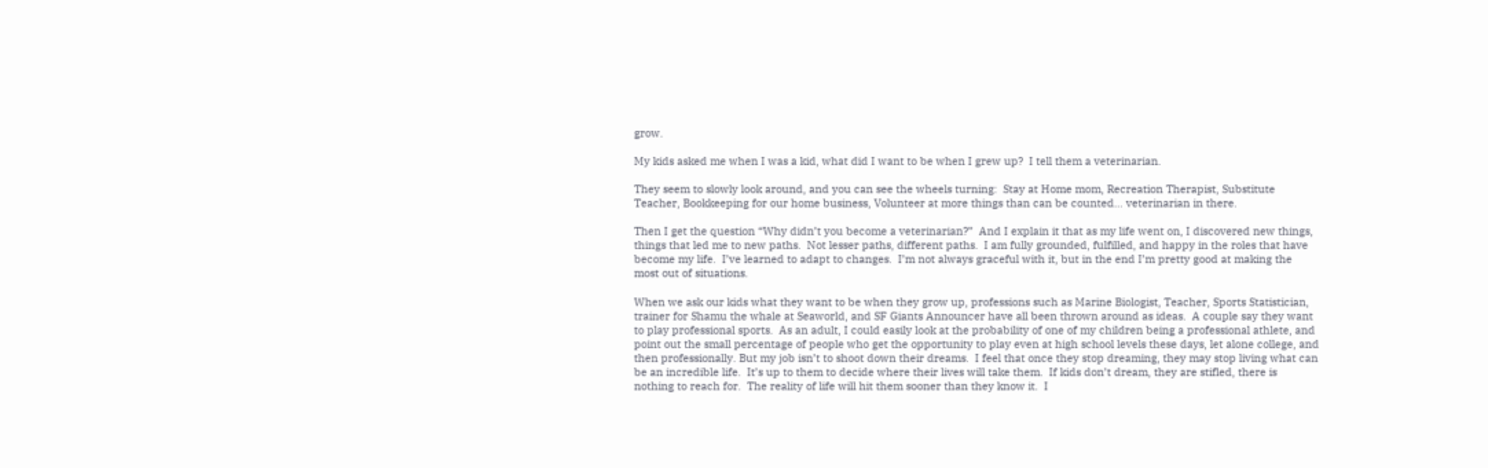grow.

My kids asked me when I was a kid, what did I want to be when I grew up?  I tell them a veterinarian.

They seem to slowly look around, and you can see the wheels turning:  Stay at Home mom, Recreation Therapist, Substitute Teacher, Bookkeeping for our home business, Volunteer at more things than can be counted… veterinarian in there.

Then I get the question “Why didn’t you become a veterinarian?”  And I explain it that as my life went on, I discovered new things, things that led me to new paths.  Not lesser paths, different paths.  I am fully grounded, fulfilled, and happy in the roles that have become my life.  I’ve learned to adapt to changes.  I’m not always graceful with it, but in the end I’m pretty good at making the most out of situations.

When we ask our kids what they want to be when they grow up, professions such as Marine Biologist, Teacher, Sports Statistician, trainer for Shamu the whale at Seaworld, and SF Giants Announcer have all been thrown around as ideas.  A couple say they want to play professional sports.  As an adult, I could easily look at the probability of one of my children being a professional athlete, and point out the small percentage of people who get the opportunity to play even at high school levels these days, let alone college, and then professionally. But my job isn’t to shoot down their dreams.  I feel that once they stop dreaming, they may stop living what can be an incredible life.  It’s up to them to decide where their lives will take them.  If kids don’t dream, they are stifled, there is nothing to reach for.  The reality of life will hit them sooner than they know it.  I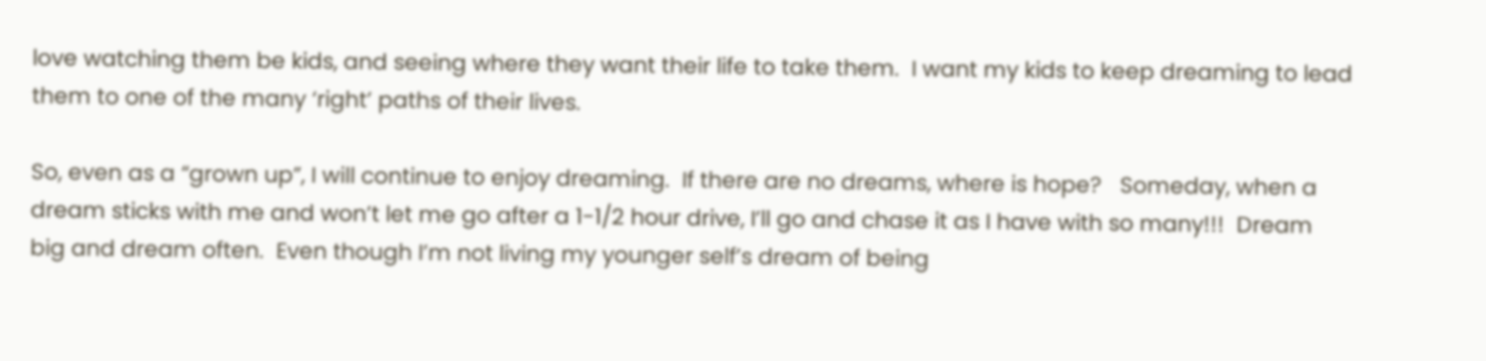love watching them be kids, and seeing where they want their life to take them.  I want my kids to keep dreaming to lead them to one of the many ‘right’ paths of their lives.

So, even as a “grown up”, I will continue to enjoy dreaming.  If there are no dreams, where is hope?   Someday, when a dream sticks with me and won’t let me go after a 1-1/2 hour drive, I’ll go and chase it as I have with so many!!!  Dream big and dream often.  Even though I’m not living my younger self’s dream of being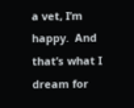a vet, I’m happy.  And that’s what I dream for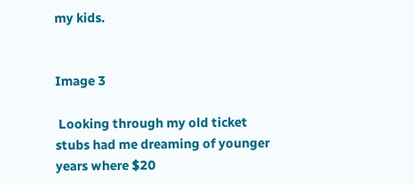my kids.


Image 3

 Looking through my old ticket stubs had me dreaming of younger years where $20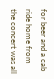for beer and a cab ride home from the concert was all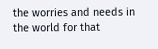the worries and needs in the world for that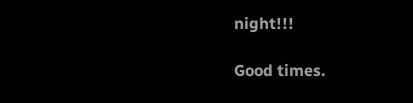night!!!

Good times.